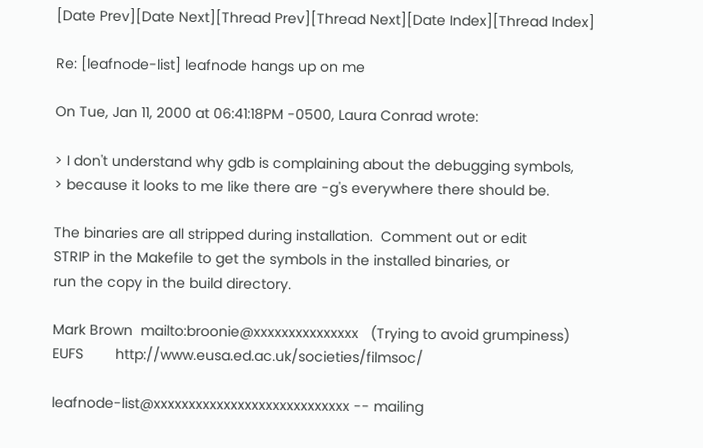[Date Prev][Date Next][Thread Prev][Thread Next][Date Index][Thread Index]

Re: [leafnode-list] leafnode hangs up on me

On Tue, Jan 11, 2000 at 06:41:18PM -0500, Laura Conrad wrote:

> I don't understand why gdb is complaining about the debugging symbols,
> because it looks to me like there are -g's everywhere there should be.

The binaries are all stripped during installation.  Comment out or edit
STRIP in the Makefile to get the symbols in the installed binaries, or
run the copy in the build directory.

Mark Brown  mailto:broonie@xxxxxxxxxxxxxxx   (Trying to avoid grumpiness)
EUFS        http://www.eusa.ed.ac.uk/societies/filmsoc/

leafnode-list@xxxxxxxxxxxxxxxxxxxxxxxxxxxx -- mailing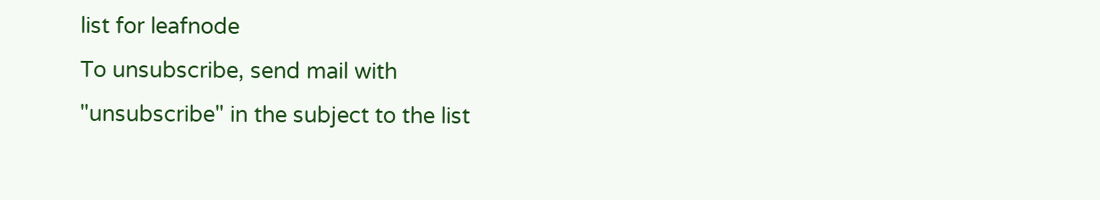list for leafnode
To unsubscribe, send mail with "unsubscribe" in the subject to the list